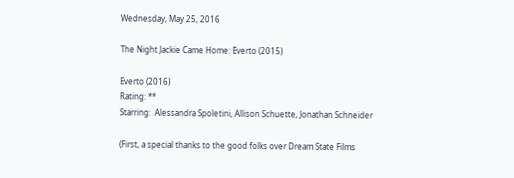Wednesday, May 25, 2016

The Night Jackie Came Home: Everto (2015)

Everto (2016)
Rating: **
Starring:  Alessandra Spoletini, Allison Schuette, Jonathan Schneider

(First, a special thanks to the good folks over Dream State Films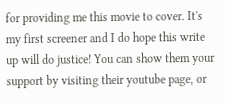for providing me this movie to cover. It's my first screener and I do hope this write up will do justice! You can show them your support by visiting their youtube page, or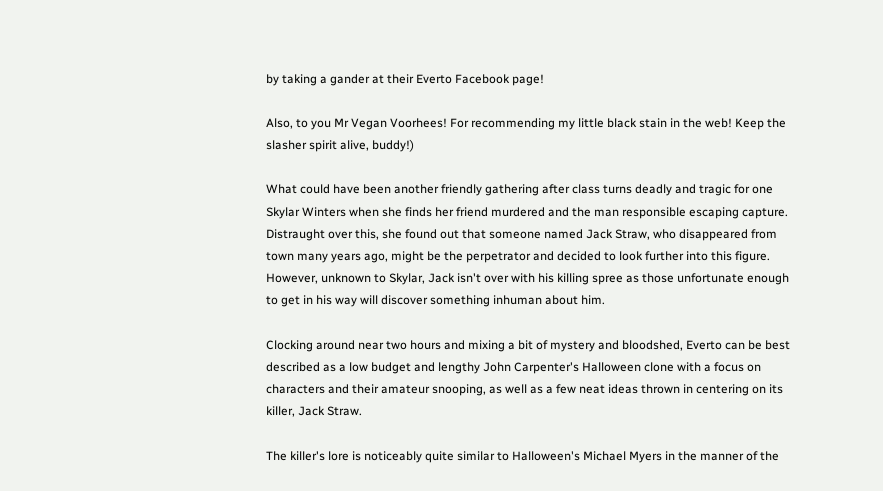by taking a gander at their Everto Facebook page!

Also, to you Mr Vegan Voorhees! For recommending my little black stain in the web! Keep the slasher spirit alive, buddy!)

What could have been another friendly gathering after class turns deadly and tragic for one Skylar Winters when she finds her friend murdered and the man responsible escaping capture. Distraught over this, she found out that someone named Jack Straw, who disappeared from town many years ago, might be the perpetrator and decided to look further into this figure. However, unknown to Skylar, Jack isn't over with his killing spree as those unfortunate enough to get in his way will discover something inhuman about him.

Clocking around near two hours and mixing a bit of mystery and bloodshed, Everto can be best described as a low budget and lengthy John Carpenter's Halloween clone with a focus on characters and their amateur snooping, as well as a few neat ideas thrown in centering on its killer, Jack Straw.

The killer's lore is noticeably quite similar to Halloween's Michael Myers in the manner of the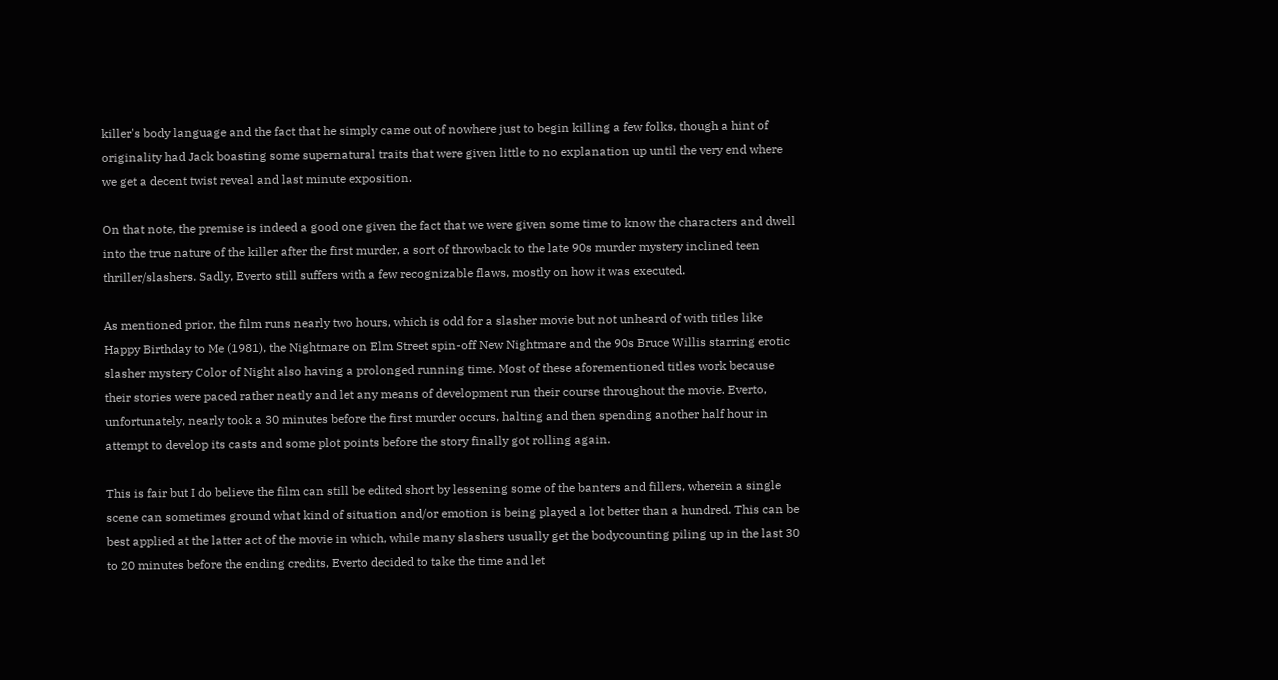killer's body language and the fact that he simply came out of nowhere just to begin killing a few folks, though a hint of originality had Jack boasting some supernatural traits that were given little to no explanation up until the very end where we get a decent twist reveal and last minute exposition.

On that note, the premise is indeed a good one given the fact that we were given some time to know the characters and dwell into the true nature of the killer after the first murder, a sort of throwback to the late 90s murder mystery inclined teen thriller/slashers. Sadly, Everto still suffers with a few recognizable flaws, mostly on how it was executed.

As mentioned prior, the film runs nearly two hours, which is odd for a slasher movie but not unheard of with titles like Happy Birthday to Me (1981), the Nightmare on Elm Street spin-off New Nightmare and the 90s Bruce Willis starring erotic slasher mystery Color of Night also having a prolonged running time. Most of these aforementioned titles work because their stories were paced rather neatly and let any means of development run their course throughout the movie. Everto, unfortunately, nearly took a 30 minutes before the first murder occurs, halting and then spending another half hour in attempt to develop its casts and some plot points before the story finally got rolling again.

This is fair but I do believe the film can still be edited short by lessening some of the banters and fillers, wherein a single scene can sometimes ground what kind of situation and/or emotion is being played a lot better than a hundred. This can be best applied at the latter act of the movie in which, while many slashers usually get the bodycounting piling up in the last 30 to 20 minutes before the ending credits, Everto decided to take the time and let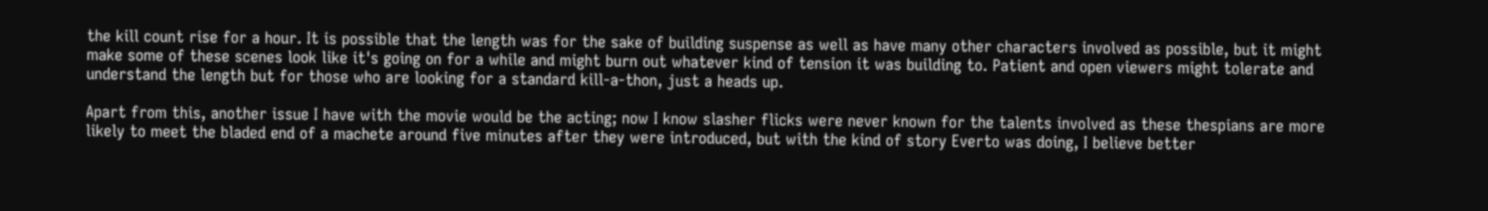the kill count rise for a hour. It is possible that the length was for the sake of building suspense as well as have many other characters involved as possible, but it might make some of these scenes look like it's going on for a while and might burn out whatever kind of tension it was building to. Patient and open viewers might tolerate and understand the length but for those who are looking for a standard kill-a-thon, just a heads up.

Apart from this, another issue I have with the movie would be the acting; now I know slasher flicks were never known for the talents involved as these thespians are more likely to meet the bladed end of a machete around five minutes after they were introduced, but with the kind of story Everto was doing, I believe better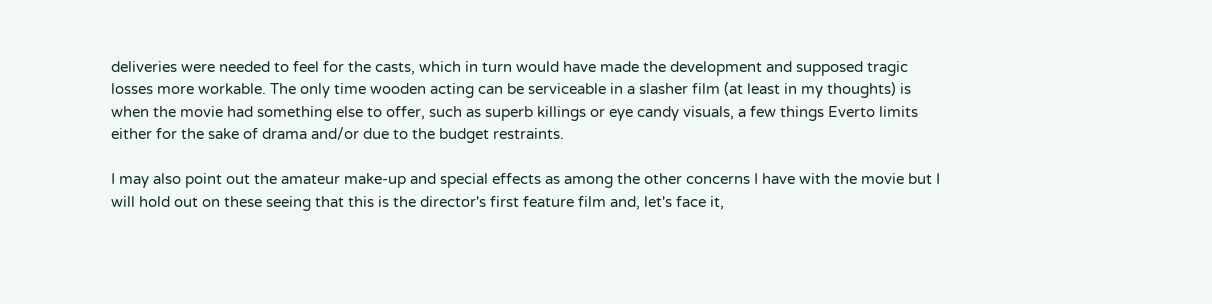deliveries were needed to feel for the casts, which in turn would have made the development and supposed tragic losses more workable. The only time wooden acting can be serviceable in a slasher film (at least in my thoughts) is when the movie had something else to offer, such as superb killings or eye candy visuals, a few things Everto limits either for the sake of drama and/or due to the budget restraints.

I may also point out the amateur make-up and special effects as among the other concerns I have with the movie but I will hold out on these seeing that this is the director's first feature film and, let's face it,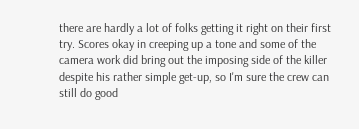there are hardly a lot of folks getting it right on their first try. Scores okay in creeping up a tone and some of the camera work did bring out the imposing side of the killer despite his rather simple get-up, so I'm sure the crew can still do good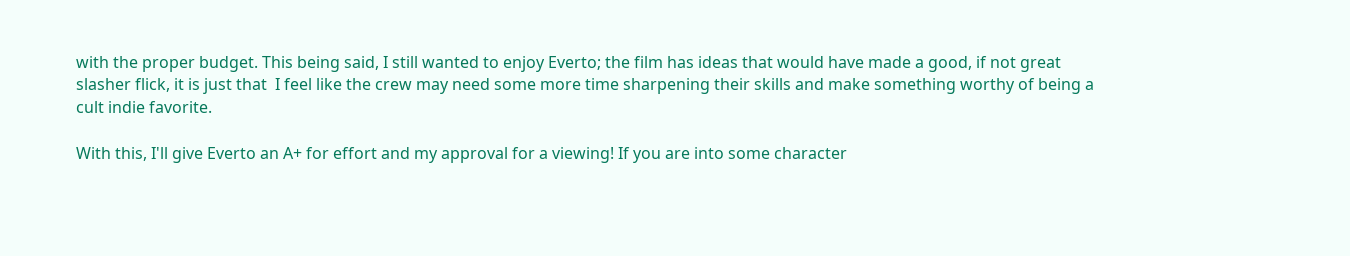with the proper budget. This being said, I still wanted to enjoy Everto; the film has ideas that would have made a good, if not great slasher flick, it is just that  I feel like the crew may need some more time sharpening their skills and make something worthy of being a cult indie favorite.

With this, I'll give Everto an A+ for effort and my approval for a viewing! If you are into some character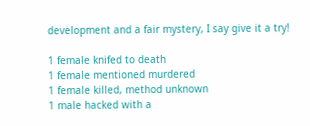development and a fair mystery, I say give it a try!

1 female knifed to death
1 female mentioned murdered
1 female killed, method unknown
1 male hacked with a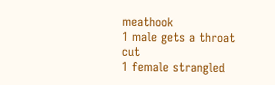meathook
1 male gets a throat cut
1 female strangled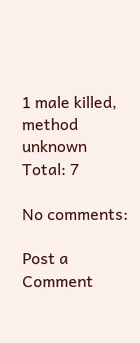1 male killed, method unknown
Total: 7

No comments:

Post a Comment